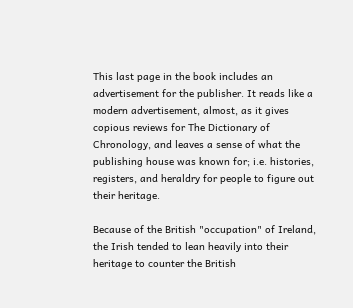This last page in the book includes an advertisement for the publisher. It reads like a modern advertisement, almost, as it gives copious reviews for The Dictionary of Chronology, and leaves a sense of what the publishing house was known for; i.e. histories, registers, and heraldry for people to figure out their heritage.

Because of the British "occupation" of Ireland, the Irish tended to lean heavily into their heritage to counter the British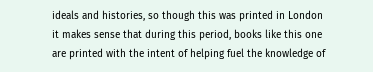ideals and histories, so though this was printed in London it makes sense that during this period, books like this one are printed with the intent of helping fuel the knowledge of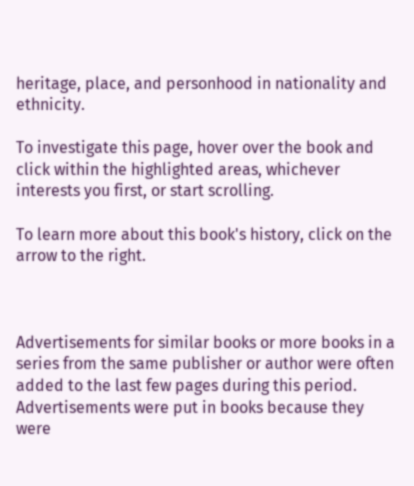heritage, place, and personhood in nationality and ethnicity.

To investigate this page, hover over the book and click within the highlighted areas, whichever interests you first, or start scrolling.

To learn more about this book's history, click on the arrow to the right.



Advertisements for similar books or more books in a series from the same publisher or author were often added to the last few pages during this period. Advertisements were put in books because they were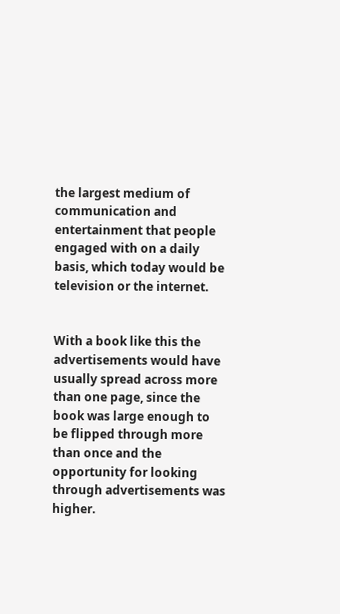the largest medium of communication and entertainment that people engaged with on a daily basis, which today would be television or the internet.


With a book like this the advertisements would have usually spread across more than one page, since the book was large enough to be flipped through more than once and the opportunity for looking through advertisements was higher.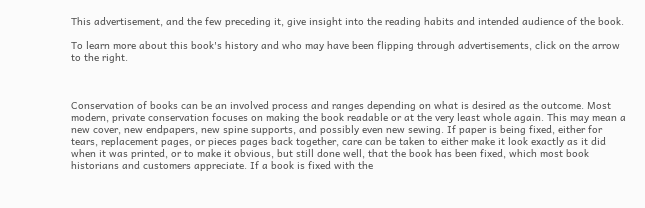This advertisement, and the few preceding it, give insight into the reading habits and intended audience of the book.

To learn more about this book's history and who may have been flipping through advertisements, click on the arrow to the right.



Conservation of books can be an involved process and ranges depending on what is desired as the outcome. Most modern, private conservation focuses on making the book readable or at the very least whole again. This may mean a new cover, new endpapers, new spine supports, and possibly even new sewing. If paper is being fixed, either for tears, replacement pages, or pieces pages back together, care can be taken to either make it look exactly as it did when it was printed, or to make it obvious, but still done well, that the book has been fixed, which most book historians and customers appreciate. If a book is fixed with the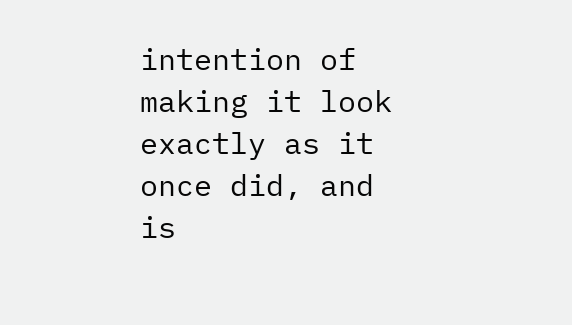intention of making it look exactly as it once did, and is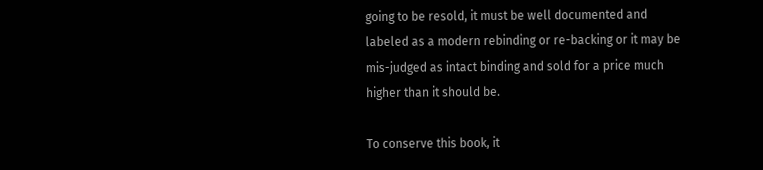going to be resold, it must be well documented and labeled as a modern rebinding or re-backing or it may be mis-judged as intact binding and sold for a price much higher than it should be.

To conserve this book, it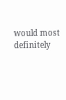would most definitely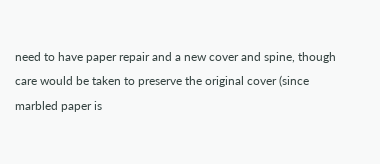need to have paper repair and a new cover and spine, though care would be taken to preserve the original cover (since marbled paper is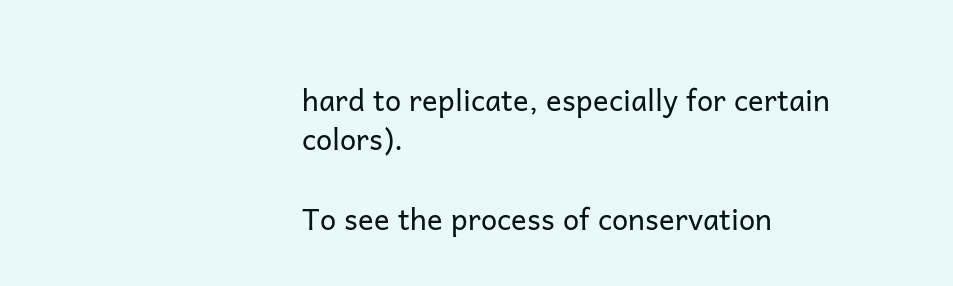hard to replicate, especially for certain colors).

To see the process of conservation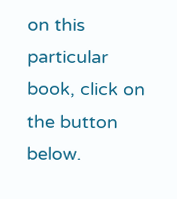on this particular book, click on the button below.